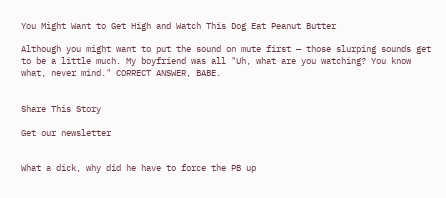You Might Want to Get High and Watch This Dog Eat Peanut Butter

Although you might want to put the sound on mute first — those slurping sounds get to be a little much. My boyfriend was all "Uh, what are you watching? You know what, never mind." CORRECT ANSWER, BABE.


Share This Story

Get our newsletter


What a dick, why did he have to force the PB up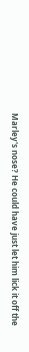Marley's nose? He could have just let him lick it off the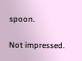spoon.

Not impressed.